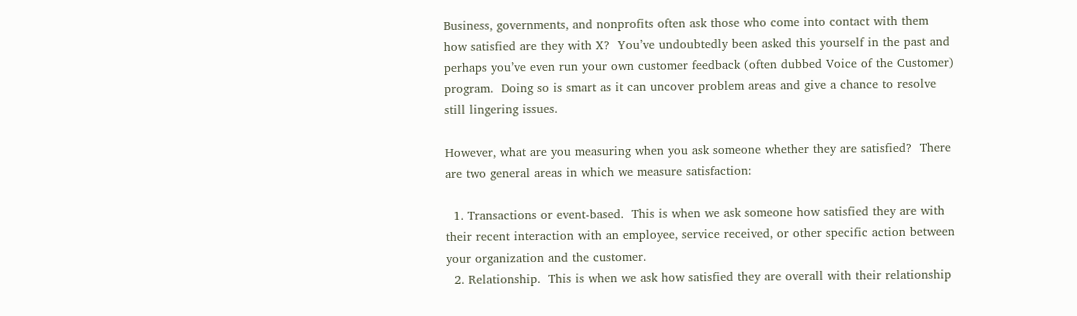Business, governments, and nonprofits often ask those who come into contact with them how satisfied are they with X?  You’ve undoubtedly been asked this yourself in the past and perhaps you’ve even run your own customer feedback (often dubbed Voice of the Customer) program.  Doing so is smart as it can uncover problem areas and give a chance to resolve still lingering issues.

However, what are you measuring when you ask someone whether they are satisfied?  There are two general areas in which we measure satisfaction:

  1. Transactions or event-based.  This is when we ask someone how satisfied they are with their recent interaction with an employee, service received, or other specific action between your organization and the customer.
  2. Relationship.  This is when we ask how satisfied they are overall with their relationship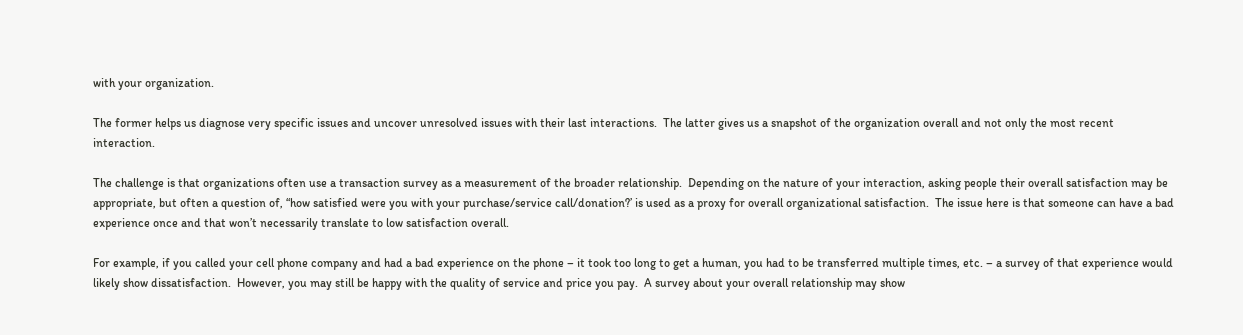with your organization.

The former helps us diagnose very specific issues and uncover unresolved issues with their last interactions.  The latter gives us a snapshot of the organization overall and not only the most recent interaction.

The challenge is that organizations often use a transaction survey as a measurement of the broader relationship.  Depending on the nature of your interaction, asking people their overall satisfaction may be appropriate, but often a question of, “how satisfied were you with your purchase/service call/donation?’ is used as a proxy for overall organizational satisfaction.  The issue here is that someone can have a bad experience once and that won’t necessarily translate to low satisfaction overall.

For example, if you called your cell phone company and had a bad experience on the phone – it took too long to get a human, you had to be transferred multiple times, etc. – a survey of that experience would likely show dissatisfaction.  However, you may still be happy with the quality of service and price you pay.  A survey about your overall relationship may show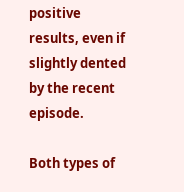positive results, even if slightly dented by the recent episode.

Both types of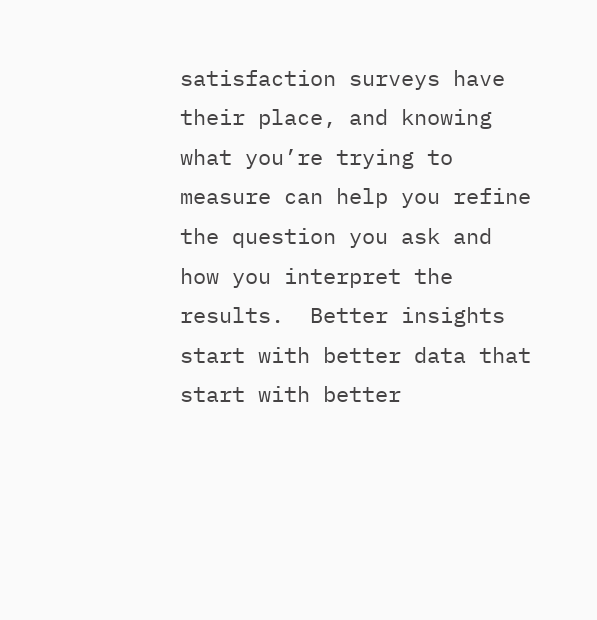satisfaction surveys have their place, and knowing what you’re trying to measure can help you refine the question you ask and how you interpret the results.  Better insights start with better data that start with better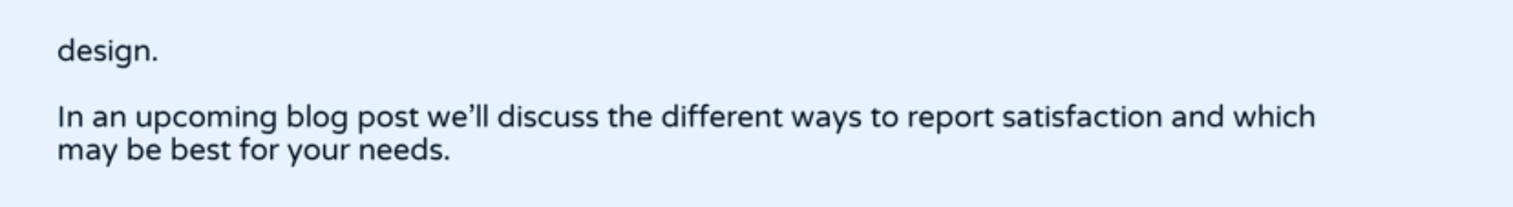design.

In an upcoming blog post we’ll discuss the different ways to report satisfaction and which may be best for your needs.